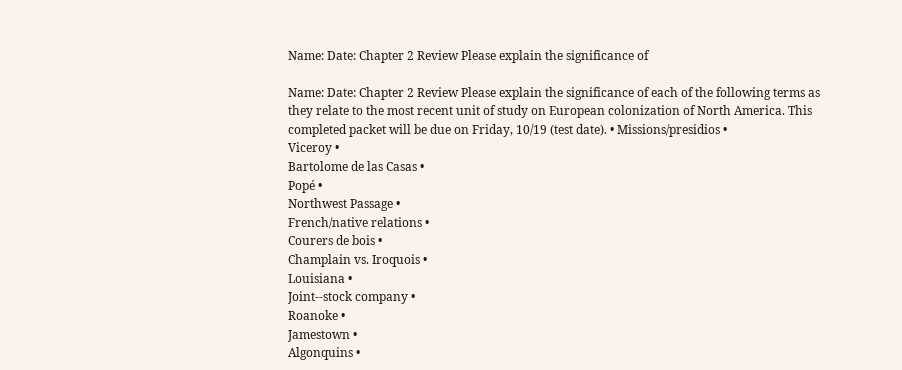Name: Date: Chapter 2 Review Please explain the significance of

Name: Date: Chapter 2 Review Please explain the significance of each of the following terms as they relate to the most recent unit of study on European colonization of North America. This completed packet will be due on Friday, 10/19 (test date). • Missions/presidios •
Viceroy •
Bartolome de las Casas •
Popé •
Northwest Passage •
French/native relations •
Courers de bois •
Champlain vs. Iroquois •
Louisiana •
Joint-‐stock company •
Roanoke •
Jamestown •
Algonquins •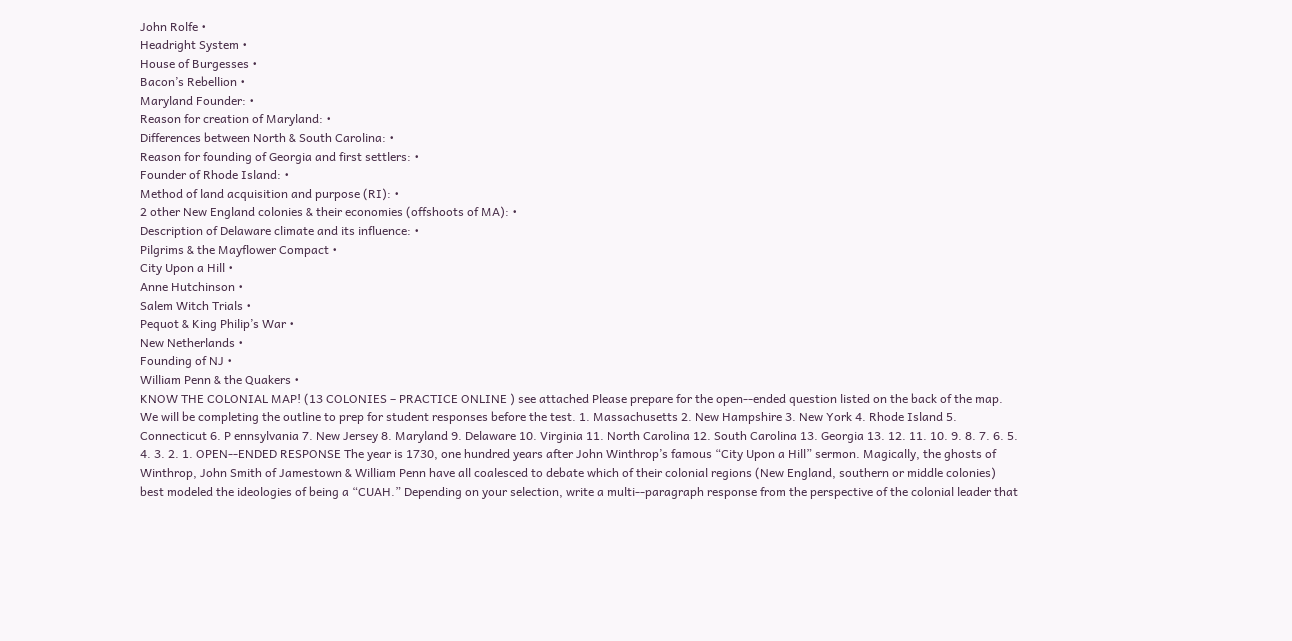John Rolfe •
Headright System •
House of Burgesses •
Bacon’s Rebellion •
Maryland Founder: •
Reason for creation of Maryland: •
Differences between North & South Carolina: •
Reason for founding of Georgia and first settlers: •
Founder of Rhode Island: •
Method of land acquisition and purpose (RI): •
2 other New England colonies & their economies (offshoots of MA): •
Description of Delaware climate and its influence: •
Pilgrims & the Mayflower Compact •
City Upon a Hill •
Anne Hutchinson •
Salem Witch Trials •
Pequot & King Philip’s War •
New Netherlands •
Founding of NJ •
William Penn & the Quakers •
KNOW THE COLONIAL MAP! (13 COLONIES – PRACTICE ONLINE ) see attached Please prepare for the open-‐ended question listed on the back of the map. We will be completing the outline to prep for student responses before the test. 1. Massachusetts 2. New Hampshire 3. New York 4. Rhode Island 5. Connecticut 6. P ennsylvania 7. New Jersey 8. Maryland 9. Delaware 10. Virginia 11. North Carolina 12. South Carolina 13. Georgia 13. 12. 11. 10. 9. 8. 7. 6. 5. 4. 3. 2. 1. OPEN-‐ENDED RESPONSE The year is 1730, one hundred years after John Winthrop’s famous “City Upon a Hill” sermon. Magically, the ghosts of Winthrop, John Smith of Jamestown & William Penn have all coalesced to debate which of their colonial regions (New England, southern or middle colonies) best modeled the ideologies of being a “CUAH.” Depending on your selection, write a multi-‐paragraph response from the perspective of the colonial leader that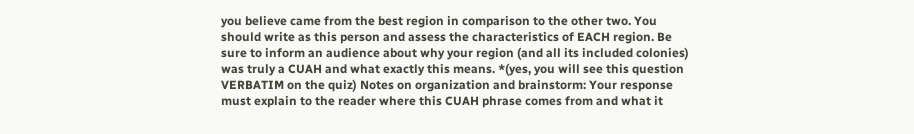you believe came from the best region in comparison to the other two. You should write as this person and assess the characteristics of EACH region. Be sure to inform an audience about why your region (and all its included colonies) was truly a CUAH and what exactly this means. *(yes, you will see this question VERBATIM on the quiz) Notes on organization and brainstorm: Your response must explain to the reader where this CUAH phrase comes from and what it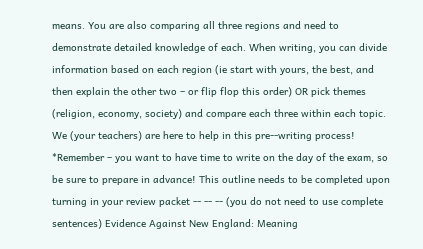means. You are also comparing all three regions and need to demonstrate detailed knowledge of each. When writing, you can divide information based on each region (ie start with yours, the best, and then explain the other two – or flip flop this order) OR pick themes (religion, economy, society) and compare each three within each topic. We (your teachers) are here to help in this pre-‐writing process! *Remember – you want to have time to write on the day of the exam, so be sure to prepare in advance! This outline needs to be completed upon turning in your review packet -‐ -‐ -‐ (you do not need to use complete sentences) Evidence Against New England: Meaning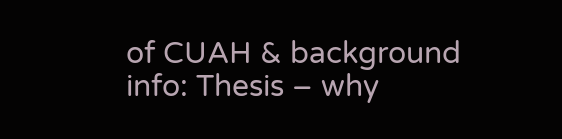of CUAH & background info: Thesis – why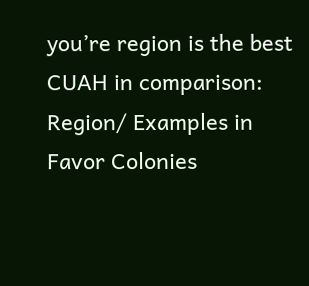you’re region is the best CUAH in comparison: Region/ Examples in Favor Colonies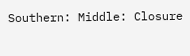Southern: Middle: Closure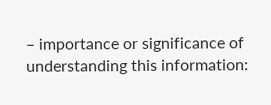– importance or significance of understanding this information: